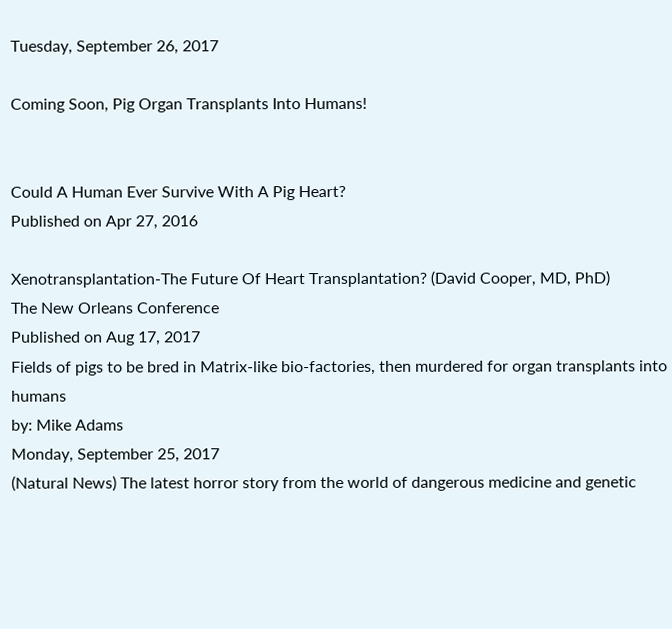Tuesday, September 26, 2017

Coming Soon, Pig Organ Transplants Into Humans!


Could A Human Ever Survive With A Pig Heart?
Published on Apr 27, 2016

Xenotransplantation-The Future Of Heart Transplantation? (David Cooper, MD, PhD)
The New Orleans Conference
Published on Aug 17, 2017
Fields of pigs to be bred in Matrix-like bio-factories, then murdered for organ transplants into humans
by: Mike Adams
Monday, September 25, 2017
(Natural News) The latest horror story from the world of dangerous medicine and genetic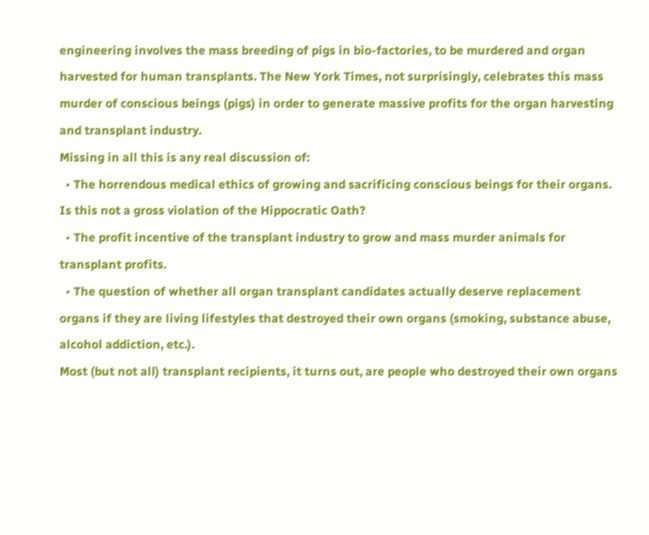engineering involves the mass breeding of pigs in bio-factories, to be murdered and organ harvested for human transplants. The New York Times, not surprisingly, celebrates this mass murder of conscious beings (pigs) in order to generate massive profits for the organ harvesting and transplant industry.
Missing in all this is any real discussion of:
  • The horrendous medical ethics of growing and sacrificing conscious beings for their organs. Is this not a gross violation of the Hippocratic Oath?
  • The profit incentive of the transplant industry to grow and mass murder animals for transplant profits.
  • The question of whether all organ transplant candidates actually deserve replacement organs if they are living lifestyles that destroyed their own organs (smoking, substance abuse, alcohol addiction, etc.).
Most (but not all) transplant recipients, it turns out, are people who destroyed their own organs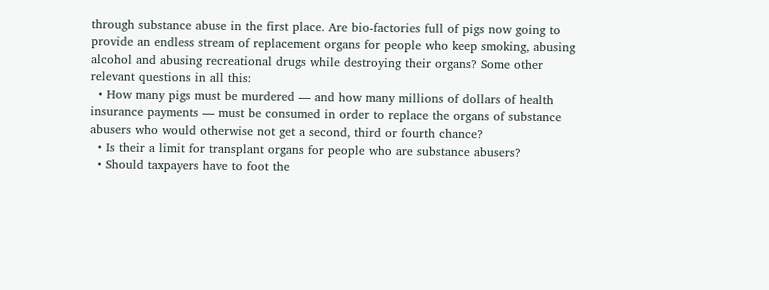through substance abuse in the first place. Are bio-factories full of pigs now going to provide an endless stream of replacement organs for people who keep smoking, abusing alcohol and abusing recreational drugs while destroying their organs? Some other relevant questions in all this:
  • How many pigs must be murdered — and how many millions of dollars of health insurance payments — must be consumed in order to replace the organs of substance abusers who would otherwise not get a second, third or fourth chance?
  • Is their a limit for transplant organs for people who are substance abusers?
  • Should taxpayers have to foot the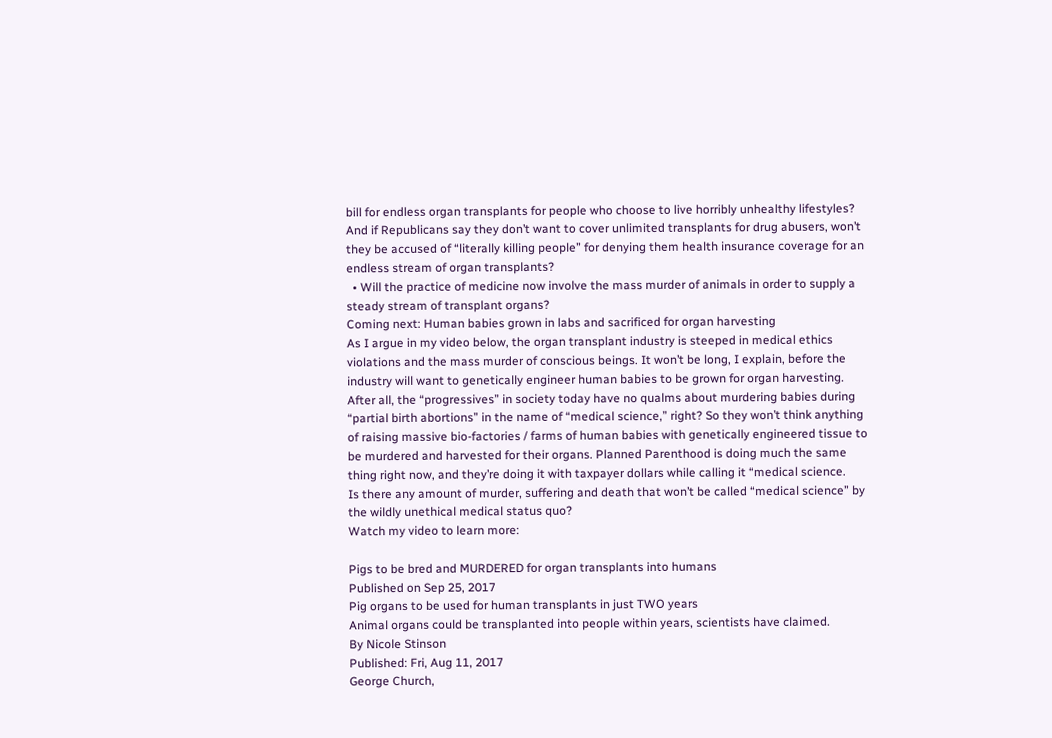bill for endless organ transplants for people who choose to live horribly unhealthy lifestyles? And if Republicans say they don’t want to cover unlimited transplants for drug abusers, won’t they be accused of “literally killing people” for denying them health insurance coverage for an endless stream of organ transplants?
  • Will the practice of medicine now involve the mass murder of animals in order to supply a steady stream of transplant organs?
Coming next: Human babies grown in labs and sacrificed for organ harvesting
As I argue in my video below, the organ transplant industry is steeped in medical ethics violations and the mass murder of conscious beings. It won’t be long, I explain, before the industry will want to genetically engineer human babies to be grown for organ harvesting.
After all, the “progressives” in society today have no qualms about murdering babies during “partial birth abortions” in the name of “medical science,” right? So they won’t think anything of raising massive bio-factories / farms of human babies with genetically engineered tissue to be murdered and harvested for their organs. Planned Parenthood is doing much the same thing right now, and they’re doing it with taxpayer dollars while calling it “medical science.
Is there any amount of murder, suffering and death that won’t be called “medical science” by the wildly unethical medical status quo?
Watch my video to learn more:

Pigs to be bred and MURDERED for organ transplants into humans
Published on Sep 25, 2017
Pig organs to be used for human transplants in just TWO years
Animal organs could be transplanted into people within years, scientists have claimed.
By Nicole Stinson
Published: Fri, Aug 11, 2017
George Church,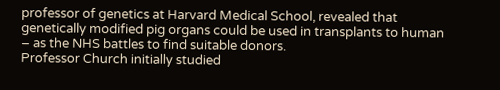professor of genetics at Harvard Medical School, revealed that genetically modified pig organs could be used in transplants to human – as the NHS battles to find suitable donors.
Professor Church initially studied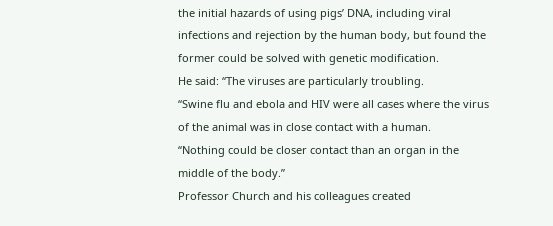the initial hazards of using pigs’ DNA, including viral infections and rejection by the human body, but found the former could be solved with genetic modification.
He said: “The viruses are particularly troubling.
“Swine flu and ebola and HIV were all cases where the virus of the animal was in close contact with a human.
“Nothing could be closer contact than an organ in the middle of the body.”
Professor Church and his colleagues created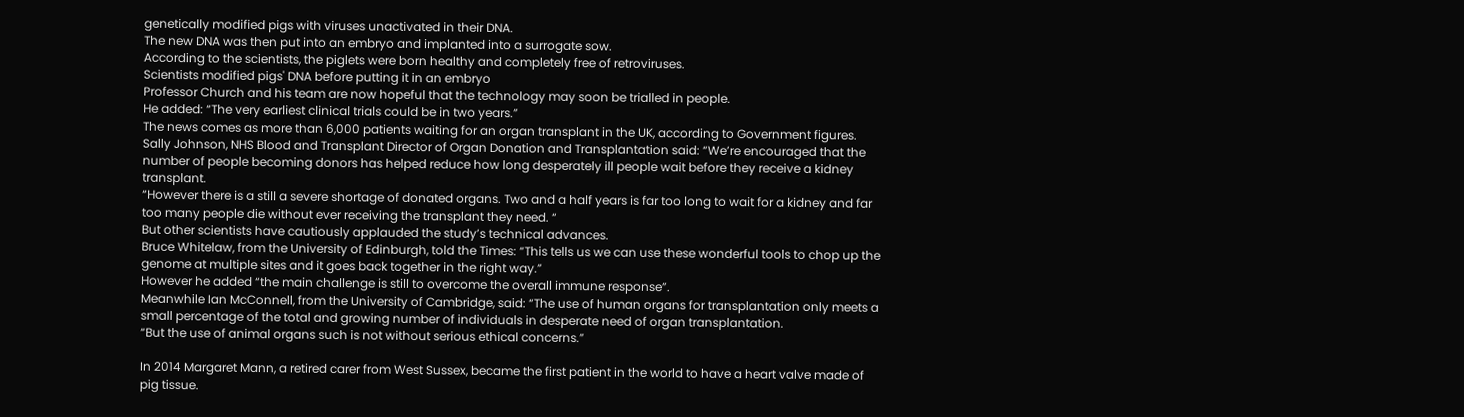genetically modified pigs with viruses unactivated in their DNA.
The new DNA was then put into an embryo and implanted into a surrogate sow.
According to the scientists, the piglets were born healthy and completely free of retroviruses.
Scientists modified pigs' DNA before putting it in an embryo
Professor Church and his team are now hopeful that the technology may soon be trialled in people.
He added: “The very earliest clinical trials could be in two years.”
The news comes as more than 6,000 patients waiting for an organ transplant in the UK, according to Government figures.
Sally Johnson, NHS Blood and Transplant Director of Organ Donation and Transplantation said: “We’re encouraged that the number of people becoming donors has helped reduce how long desperately ill people wait before they receive a kidney transplant.
“However there is a still a severe shortage of donated organs. Two and a half years is far too long to wait for a kidney and far too many people die without ever receiving the transplant they need. “
But other scientists have cautiously applauded the study’s technical advances.
Bruce Whitelaw, from the University of Edinburgh, told the Times: “This tells us we can use these wonderful tools to chop up the genome at multiple sites and it goes back together in the right way.”
However he added “the main challenge is still to overcome the overall immune response”.
Meanwhile Ian McConnell, from the University of Cambridge, said: “The use of human organs for transplantation only meets a small percentage of the total and growing number of individuals in desperate need of organ transplantation.
“But the use of animal organs such is not without serious ethical concerns.”

In 2014 Margaret Mann, a retired carer from West Sussex, became the first patient in the world to have a heart valve made of pig tissue.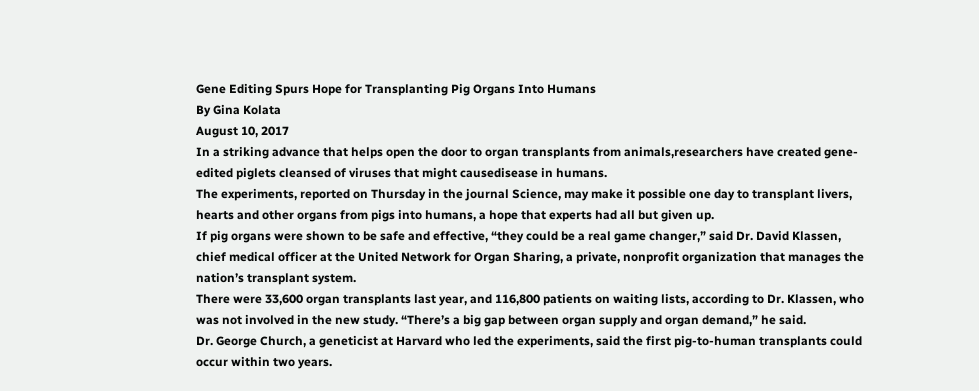Gene Editing Spurs Hope for Transplanting Pig Organs Into Humans
By Gina Kolata
August 10, 2017
In a striking advance that helps open the door to organ transplants from animals,researchers have created gene-edited piglets cleansed of viruses that might causedisease in humans.
The experiments, reported on Thursday in the journal Science, may make it possible one day to transplant livers, hearts and other organs from pigs into humans, a hope that experts had all but given up.
If pig organs were shown to be safe and effective, “they could be a real game changer,” said Dr. David Klassen, chief medical officer at the United Network for Organ Sharing, a private, nonprofit organization that manages the nation’s transplant system.
There were 33,600 organ transplants last year, and 116,800 patients on waiting lists, according to Dr. Klassen, who was not involved in the new study. “There’s a big gap between organ supply and organ demand,” he said.
Dr. George Church, a geneticist at Harvard who led the experiments, said the first pig-to-human transplants could occur within two years.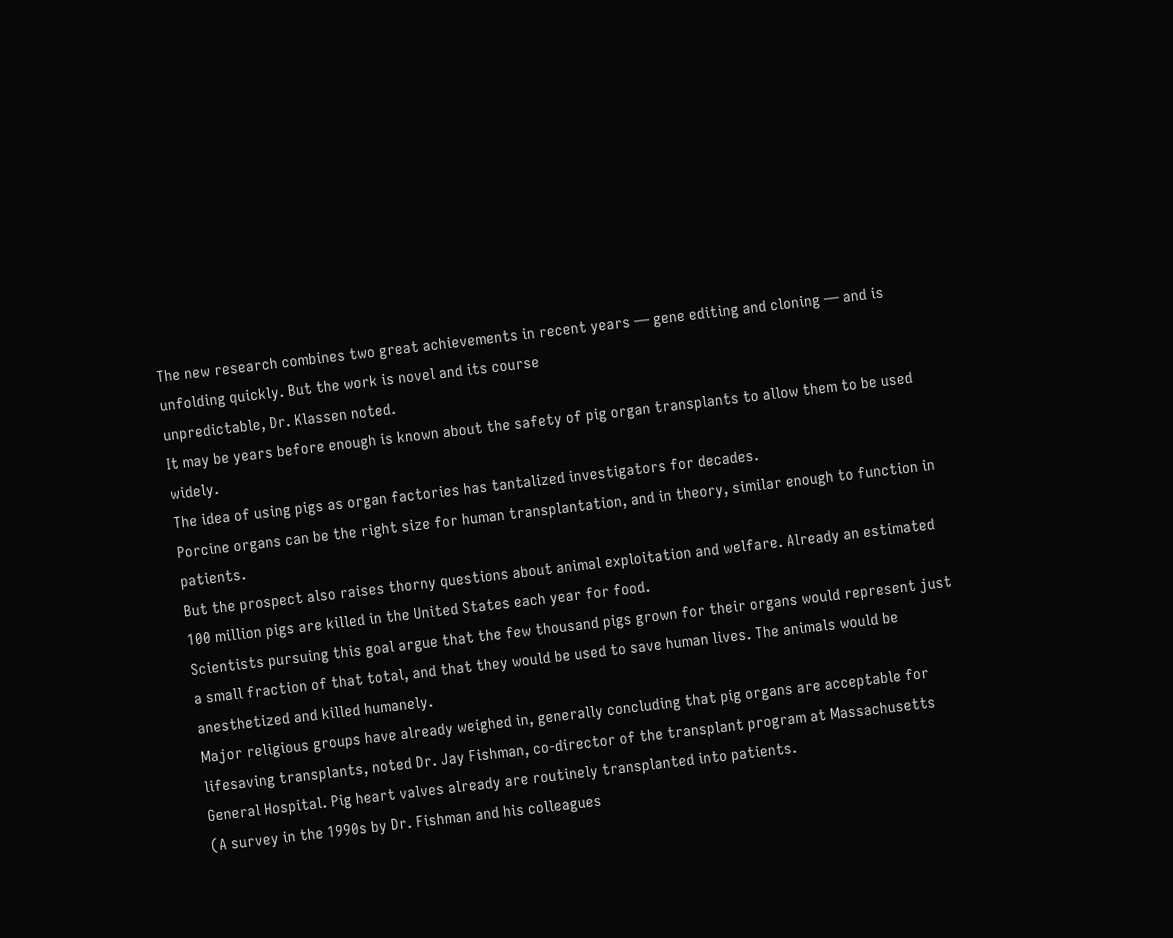The new research combines two great achievements in recent years — gene editing and cloning — and is unfolding quickly. But the work is novel and its course
unpredictable, Dr. Klassen noted.
It may be years before enough is known about the safety of pig organ transplants to allow them to be used widely.
The idea of using pigs as organ factories has tantalized investigators for decades.
Porcine organs can be the right size for human transplantation, and in theory, similar enough to function in patients.
But the prospect also raises thorny questions about animal exploitation and welfare. Already an estimated 100 million pigs are killed in the United States each year for food.
Scientists pursuing this goal argue that the few thousand pigs grown for their organs would represent just a small fraction of that total, and that they would be used to save human lives. The animals would be anesthetized and killed humanely.
Major religious groups have already weighed in, generally concluding that pig organs are acceptable for lifesaving transplants, noted Dr. Jay Fishman, co-director of the transplant program at Massachusetts General Hospital. Pig heart valves already are routinely transplanted into patients.
(A survey in the 1990s by Dr. Fishman and his colleagues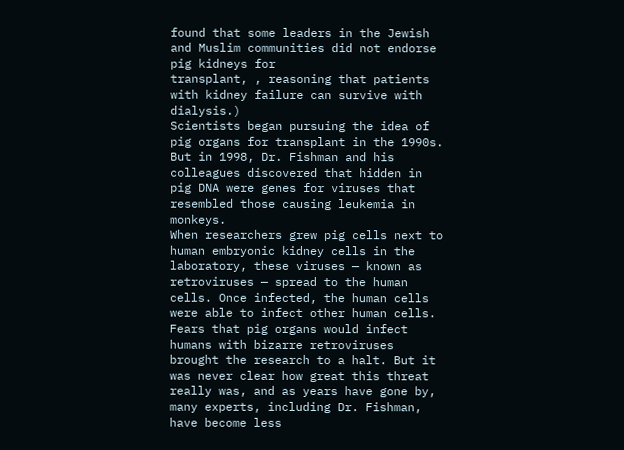found that some leaders in the Jewish and Muslim communities did not endorse pig kidneys for
transplant, , reasoning that patients with kidney failure can survive with dialysis.)
Scientists began pursuing the idea of pig organs for transplant in the 1990s. But in 1998, Dr. Fishman and his colleagues discovered that hidden in pig DNA were genes for viruses that resembled those causing leukemia in monkeys.
When researchers grew pig cells next to human embryonic kidney cells in the laboratory, these viruses — known as retroviruses — spread to the human cells. Once infected, the human cells were able to infect other human cells.
Fears that pig organs would infect humans with bizarre retroviruses brought the research to a halt. But it was never clear how great this threat really was, and as years have gone by, many experts, including Dr. Fishman, have become less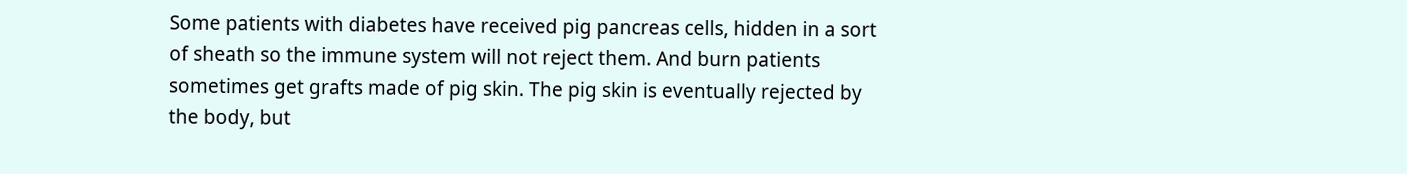Some patients with diabetes have received pig pancreas cells, hidden in a sort of sheath so the immune system will not reject them. And burn patients sometimes get grafts made of pig skin. The pig skin is eventually rejected by the body, but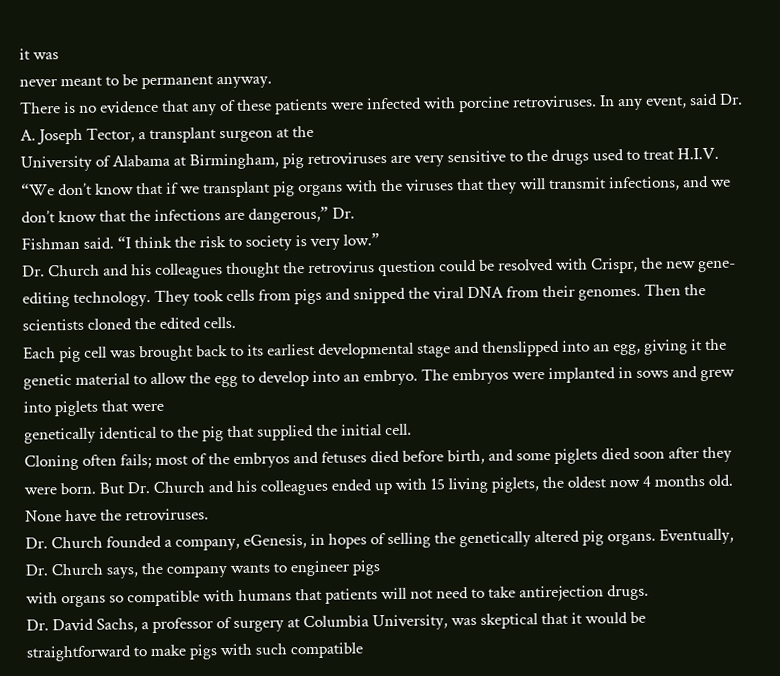it was
never meant to be permanent anyway.
There is no evidence that any of these patients were infected with porcine retroviruses. In any event, said Dr. A. Joseph Tector, a transplant surgeon at the
University of Alabama at Birmingham, pig retroviruses are very sensitive to the drugs used to treat H.I.V.
“We don’t know that if we transplant pig organs with the viruses that they will transmit infections, and we don’t know that the infections are dangerous,” Dr.
Fishman said. “I think the risk to society is very low.”
Dr. Church and his colleagues thought the retrovirus question could be resolved with Crispr, the new gene-editing technology. They took cells from pigs and snipped the viral DNA from their genomes. Then the scientists cloned the edited cells.
Each pig cell was brought back to its earliest developmental stage and thenslipped into an egg, giving it the genetic material to allow the egg to develop into an embryo. The embryos were implanted in sows and grew into piglets that were
genetically identical to the pig that supplied the initial cell.
Cloning often fails; most of the embryos and fetuses died before birth, and some piglets died soon after they were born. But Dr. Church and his colleagues ended up with 15 living piglets, the oldest now 4 months old. None have the retroviruses.
Dr. Church founded a company, eGenesis, in hopes of selling the genetically altered pig organs. Eventually, Dr. Church says, the company wants to engineer pigs
with organs so compatible with humans that patients will not need to take antirejection drugs.
Dr. David Sachs, a professor of surgery at Columbia University, was skeptical that it would be straightforward to make pigs with such compatible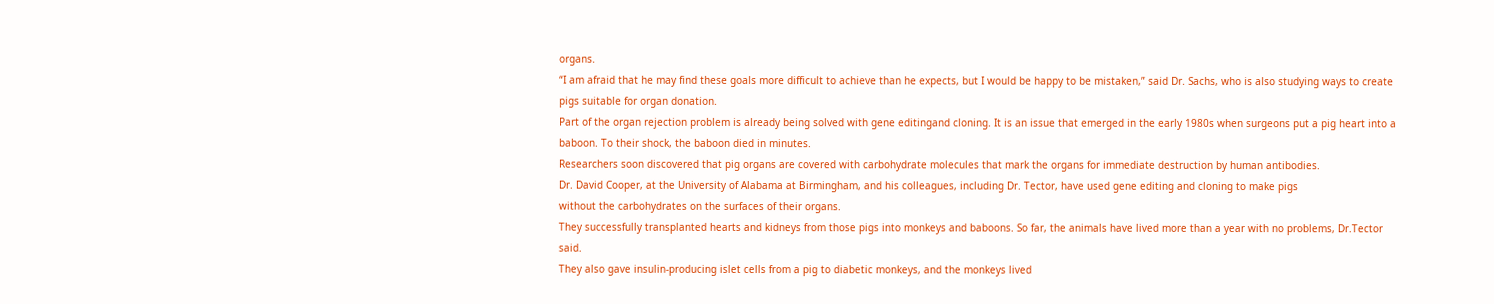organs.
“I am afraid that he may find these goals more difficult to achieve than he expects, but I would be happy to be mistaken,” said Dr. Sachs, who is also studying ways to create pigs suitable for organ donation.
Part of the organ rejection problem is already being solved with gene editingand cloning. It is an issue that emerged in the early 1980s when surgeons put a pig heart into a baboon. To their shock, the baboon died in minutes.
Researchers soon discovered that pig organs are covered with carbohydrate molecules that mark the organs for immediate destruction by human antibodies.
Dr. David Cooper, at the University of Alabama at Birmingham, and his colleagues, including Dr. Tector, have used gene editing and cloning to make pigs
without the carbohydrates on the surfaces of their organs.
They successfully transplanted hearts and kidneys from those pigs into monkeys and baboons. So far, the animals have lived more than a year with no problems, Dr.Tector said.
They also gave insulin-producing islet cells from a pig to diabetic monkeys, and the monkeys lived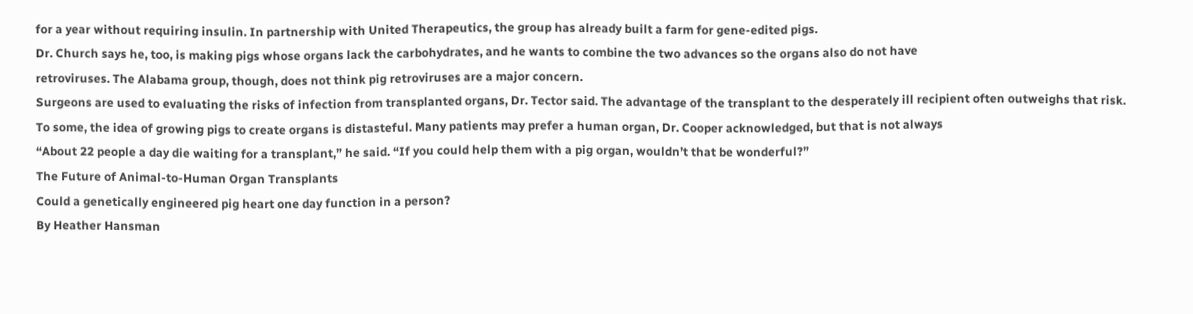for a year without requiring insulin. In partnership with United Therapeutics, the group has already built a farm for gene-edited pigs.
Dr. Church says he, too, is making pigs whose organs lack the carbohydrates, and he wants to combine the two advances so the organs also do not have
retroviruses. The Alabama group, though, does not think pig retroviruses are a major concern.
Surgeons are used to evaluating the risks of infection from transplanted organs, Dr. Tector said. The advantage of the transplant to the desperately ill recipient often outweighs that risk.
To some, the idea of growing pigs to create organs is distasteful. Many patients may prefer a human organ, Dr. Cooper acknowledged, but that is not always
“About 22 people a day die waiting for a transplant,” he said. “If you could help them with a pig organ, wouldn’t that be wonderful?”
The Future of Animal-to-Human Organ Transplants
Could a genetically engineered pig heart one day function in a person?
By Heather Hansman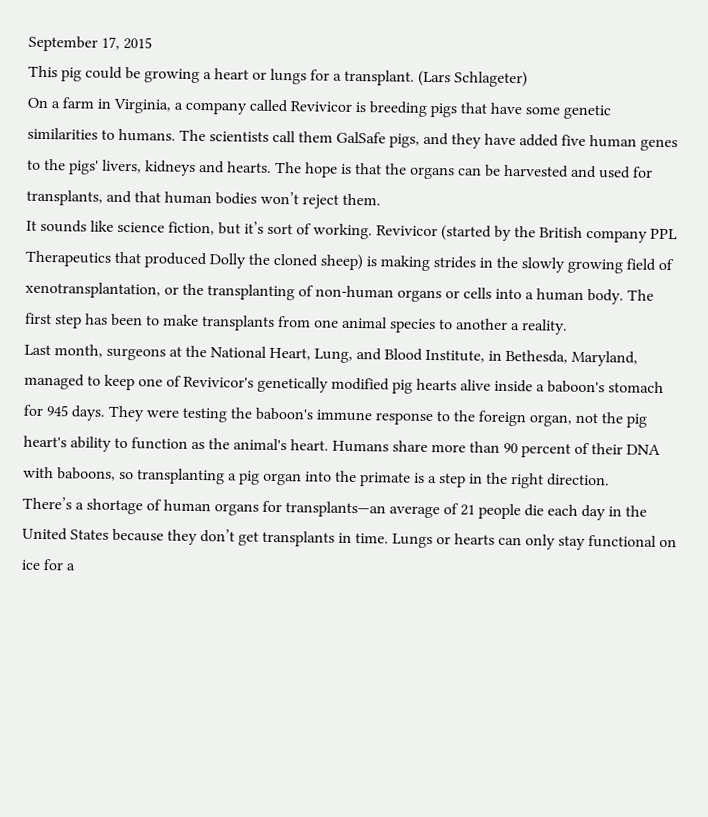September 17, 2015
This pig could be growing a heart or lungs for a transplant. (Lars Schlageter)
On a farm in Virginia, a company called Revivicor is breeding pigs that have some genetic similarities to humans. The scientists call them GalSafe pigs, and they have added five human genes to the pigs' livers, kidneys and hearts. The hope is that the organs can be harvested and used for transplants, and that human bodies won’t reject them.
It sounds like science fiction, but it’s sort of working. Revivicor (started by the British company PPL Therapeutics that produced Dolly the cloned sheep) is making strides in the slowly growing field of xenotransplantation, or the transplanting of non-human organs or cells into a human body. The first step has been to make transplants from one animal species to another a reality.
Last month, surgeons at the National Heart, Lung, and Blood Institute, in Bethesda, Maryland, managed to keep one of Revivicor's genetically modified pig hearts alive inside a baboon's stomach for 945 days. They were testing the baboon's immune response to the foreign organ, not the pig heart's ability to function as the animal's heart. Humans share more than 90 percent of their DNA with baboons, so transplanting a pig organ into the primate is a step in the right direction.
There’s a shortage of human organs for transplants—an average of 21 people die each day in the United States because they don’t get transplants in time. Lungs or hearts can only stay functional on ice for a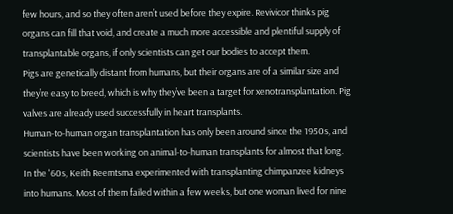few hours, and so they often aren’t used before they expire. Revivicor thinks pig organs can fill that void, and create a much more accessible and plentiful supply of transplantable organs, if only scientists can get our bodies to accept them.
Pigs are genetically distant from humans, but their organs are of a similar size and they’re easy to breed, which is why they’ve been a target for xenotransplantation. Pig valves are already used successfully in heart transplants.
Human-to-human organ transplantation has only been around since the 1950s, and scientists have been working on animal-to-human transplants for almost that long. In the '60s, Keith Reemtsma experimented with transplanting chimpanzee kidneys into humans. Most of them failed within a few weeks, but one woman lived for nine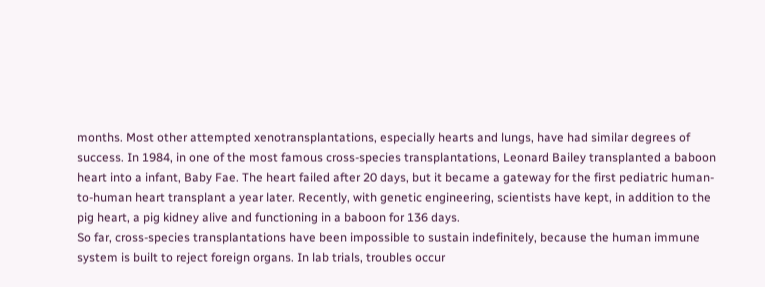months. Most other attempted xenotransplantations, especially hearts and lungs, have had similar degrees of success. In 1984, in one of the most famous cross-species transplantations, Leonard Bailey transplanted a baboon heart into a infant, Baby Fae. The heart failed after 20 days, but it became a gateway for the first pediatric human-to-human heart transplant a year later. Recently, with genetic engineering, scientists have kept, in addition to the pig heart, a pig kidney alive and functioning in a baboon for 136 days.
So far, cross-species transplantations have been impossible to sustain indefinitely, because the human immune system is built to reject foreign organs. In lab trials, troubles occur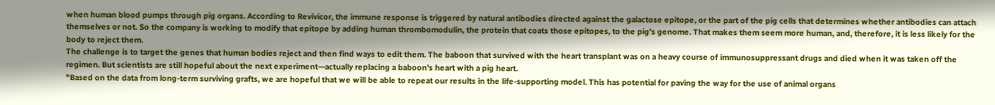when human blood pumps through pig organs. According to Revivicor, the immune response is triggered by natural antibodies directed against the galactose epitope, or the part of the pig cells that determines whether antibodies can attach themselves or not. So the company is working to modify that epitope by adding human thrombomodulin, the protein that coats those epitopes, to the pig’s genome. That makes them seem more human, and, therefore, it is less likely for the body to reject them.
The challenge is to target the genes that human bodies reject and then find ways to edit them. The baboon that survived with the heart transplant was on a heavy course of immunosuppressant drugs and died when it was taken off the regimen. But scientists are still hopeful about the next experiment—actually replacing a baboon's heart with a pig heart.
"Based on the data from long-term surviving grafts, we are hopeful that we will be able to repeat our results in the life-supporting model. This has potential for paving the way for the use of animal organs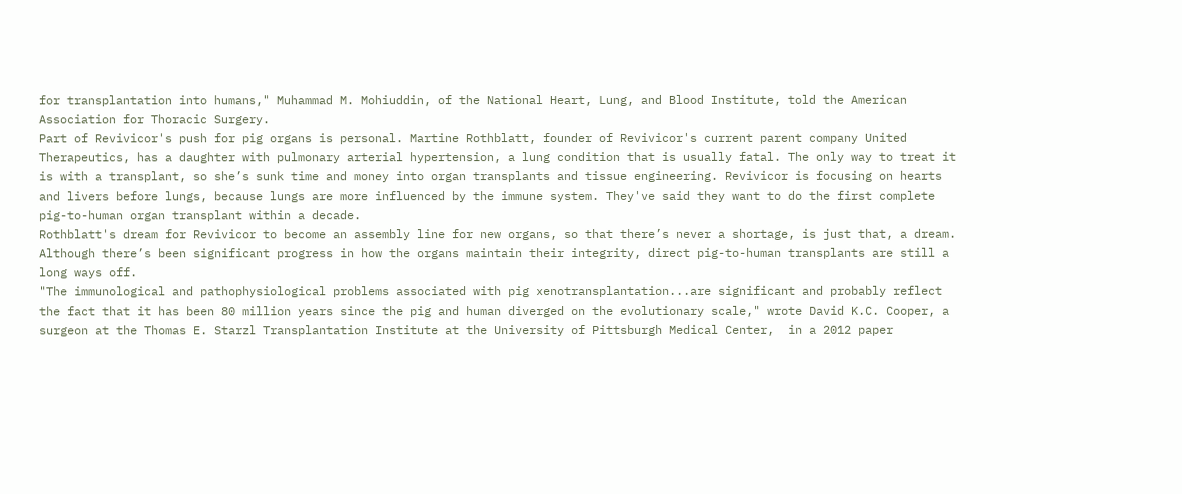for transplantation into humans," Muhammad M. Mohiuddin, of the National Heart, Lung, and Blood Institute, told the American Association for Thoracic Surgery.
Part of Revivicor's push for pig organs is personal. Martine Rothblatt, founder of Revivicor's current parent company United Therapeutics, has a daughter with pulmonary arterial hypertension, a lung condition that is usually fatal. The only way to treat it is with a transplant, so she’s sunk time and money into organ transplants and tissue engineering. Revivicor is focusing on hearts and livers before lungs, because lungs are more influenced by the immune system. They've said they want to do the first complete pig-to-human organ transplant within a decade.
Rothblatt's dream for Revivicor to become an assembly line for new organs, so that there’s never a shortage, is just that, a dream. Although there’s been significant progress in how the organs maintain their integrity, direct pig-to-human transplants are still a long ways off.
"The immunological and pathophysiological problems associated with pig xenotransplantation...are significant and probably reflect the fact that it has been 80 million years since the pig and human diverged on the evolutionary scale," wrote David K.C. Cooper, a surgeon at the Thomas E. Starzl Transplantation Institute at the University of Pittsburgh Medical Center,  in a 2012 paper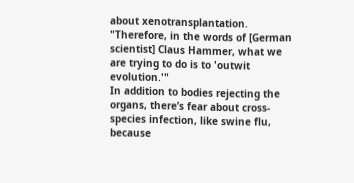about xenotransplantation. "Therefore, in the words of [German scientist] Claus Hammer, what we are trying to do is to 'outwit evolution.'"
In addition to bodies rejecting the organs, there’s fear about cross-species infection, like swine flu, because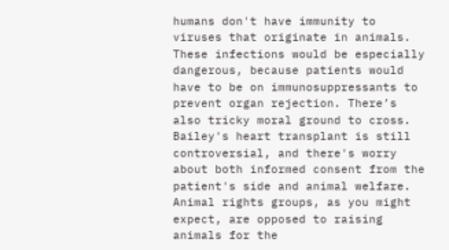humans don't have immunity to viruses that originate in animals. These infections would be especially dangerous, because patients would have to be on immunosuppressants to prevent organ rejection. There’s also tricky moral ground to cross. Bailey's heart transplant is still controversial, and there's worry about both informed consent from the patient's side and animal welfare. Animal rights groups, as you might expect, are opposed to raising animals for the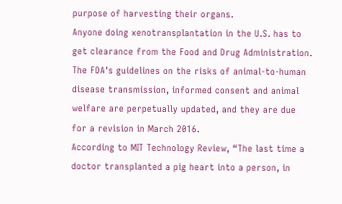purpose of harvesting their organs.
Anyone doing xenotransplantation in the U.S. has to get clearance from the Food and Drug Administration. The FDA's guidelines on the risks of animal-to-human disease transmission, informed consent and animal welfare are perpetually updated, and they are due for a revision in March 2016.
According to MIT Technology Review, “The last time a doctor transplanted a pig heart into a person, in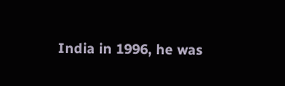India in 1996, he was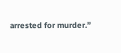arrested for murder.”